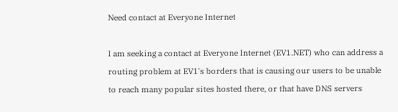Need contact at Everyone Internet

I am seeking a contact at Everyone Internet (EV1.NET) who can address a routing problem at EV1's borders that is causing our users to be unable to reach many popular sites hosted there, or that have DNS servers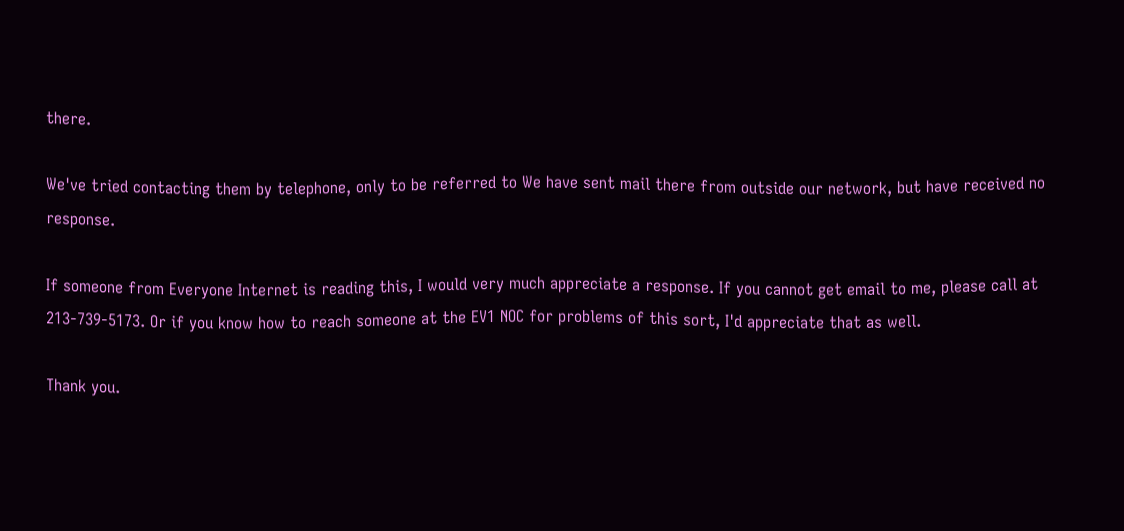there.

We've tried contacting them by telephone, only to be referred to We have sent mail there from outside our network, but have received no response.

If someone from Everyone Internet is reading this, I would very much appreciate a response. If you cannot get email to me, please call at 213-739-5173. Or if you know how to reach someone at the EV1 NOC for problems of this sort, I'd appreciate that as well.

Thank you.